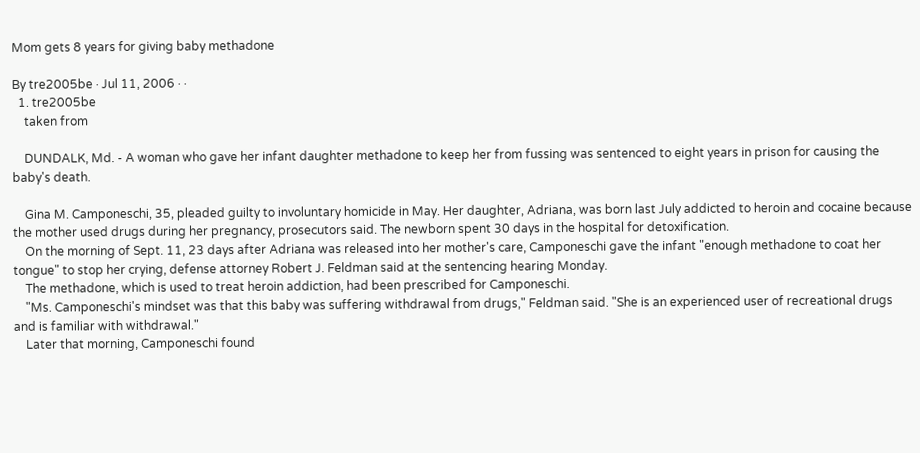Mom gets 8 years for giving baby methadone

By tre2005be · Jul 11, 2006 · ·
  1. tre2005be
    taken from

    DUNDALK, Md. - A woman who gave her infant daughter methadone to keep her from fussing was sentenced to eight years in prison for causing the baby's death.

    Gina M. Camponeschi, 35, pleaded guilty to involuntary homicide in May. Her daughter, Adriana, was born last July addicted to heroin and cocaine because the mother used drugs during her pregnancy, prosecutors said. The newborn spent 30 days in the hospital for detoxification.
    On the morning of Sept. 11, 23 days after Adriana was released into her mother's care, Camponeschi gave the infant "enough methadone to coat her tongue" to stop her crying, defense attorney Robert J. Feldman said at the sentencing hearing Monday.
    The methadone, which is used to treat heroin addiction, had been prescribed for Camponeschi.
    "Ms. Camponeschi's mindset was that this baby was suffering withdrawal from drugs," Feldman said. "She is an experienced user of recreational drugs and is familiar with withdrawal."
    Later that morning, Camponeschi found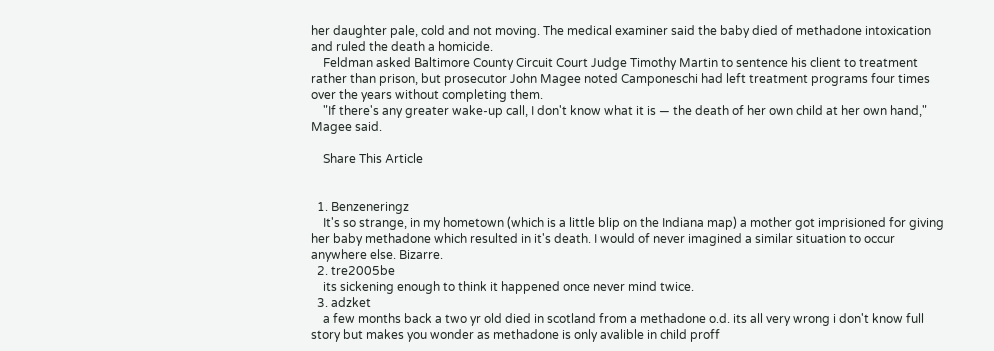her daughter pale, cold and not moving. The medical examiner said the baby died of methadone intoxication and ruled the death a homicide.
    Feldman asked Baltimore County Circuit Court Judge Timothy Martin to sentence his client to treatment rather than prison, but prosecutor John Magee noted Camponeschi had left treatment programs four times over the years without completing them.
    "If there's any greater wake-up call, I don't know what it is — the death of her own child at her own hand," Magee said.

    Share This Article


  1. Benzeneringz
    It's so strange, in my hometown (which is a little blip on the Indiana map) a mother got imprisioned for giving her baby methadone which resulted in it's death. I would of never imagined a similar situation to occur anywhere else. Bizarre.
  2. tre2005be
    its sickening enough to think it happened once never mind twice.
  3. adzket
    a few months back a two yr old died in scotland from a methadone o.d. its all very wrong i don't know full story but makes you wonder as methadone is only avalible in child proff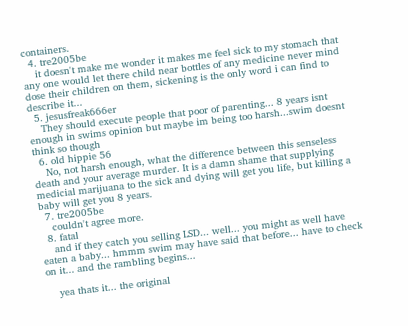containers.
  4. tre2005be
    it doesn't make me wonder it makes me feel sick to my stomach that any one would let there child near bottles of any medicine never mind dose their children on them, sickening is the only word i can find to describe it...
  5. jesusfreak666er
    They should execute people that poor of parenting... 8 years isnt enough in swims opinion but maybe im being too harsh...swim doesnt think so though
  6. old hippie 56
    No, not harsh enough, what the difference between this senseless death and your average murder. It is a damn shame that supplying medicial marijuana to the sick and dying will get you life, but killing a baby will get you 8 years.
  7. tre2005be
    couldn't agree more.
  8. fatal
    and if they catch you selling LSD... well... you might as well have eaten a baby... hmmm swim may have said that before... have to check on it... and the rambling begins...

    yea thats it... the original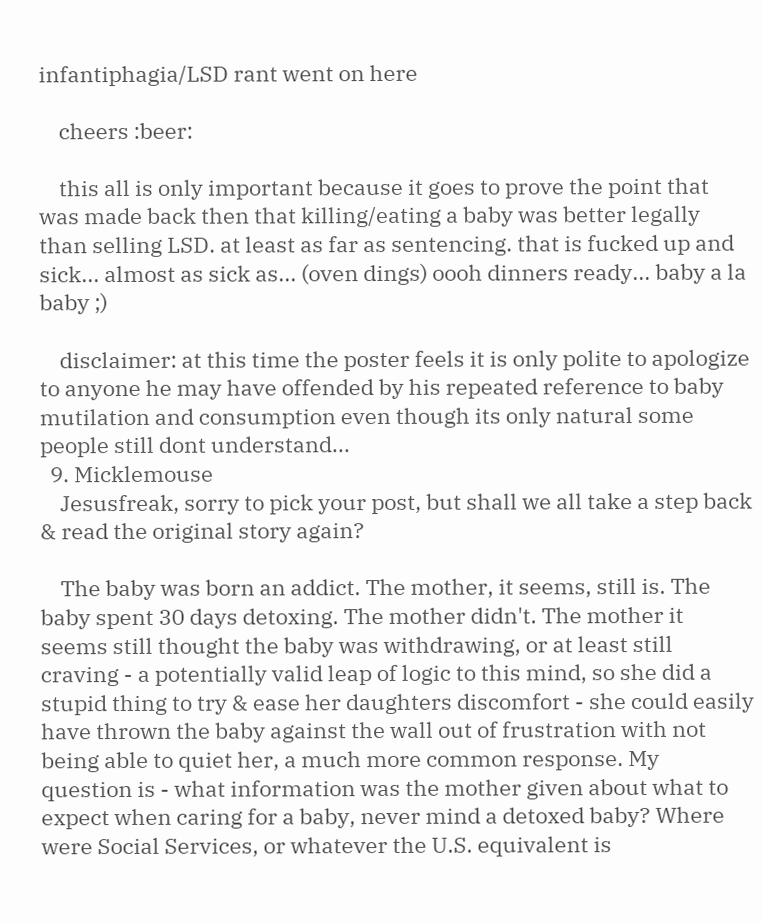infantiphagia/LSD rant went on here

    cheers :beer:

    this all is only important because it goes to prove the point that was made back then that killing/eating a baby was better legally than selling LSD. at least as far as sentencing. that is fucked up and sick... almost as sick as... (oven dings) oooh dinners ready... baby a la baby ;)

    disclaimer: at this time the poster feels it is only polite to apologize to anyone he may have offended by his repeated reference to baby mutilation and consumption even though its only natural some people still dont understand...
  9. Micklemouse
    Jesusfreak, sorry to pick your post, but shall we all take a step back & read the original story again?

    The baby was born an addict. The mother, it seems, still is. The baby spent 30 days detoxing. The mother didn't. The mother it seems still thought the baby was withdrawing, or at least still craving - a potentially valid leap of logic to this mind, so she did a stupid thing to try & ease her daughters discomfort - she could easily have thrown the baby against the wall out of frustration with not being able to quiet her, a much more common response. My question is - what information was the mother given about what to expect when caring for a baby, never mind a detoxed baby? Where were Social Services, or whatever the U.S. equivalent is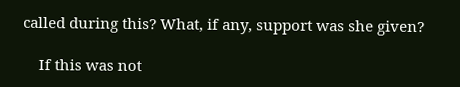called during this? What, if any, support was she given?

    If this was not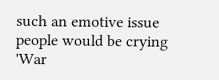such an emotive issue people would be crying 'War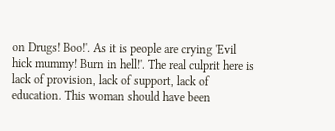on Drugs! Boo!'. As it is people are crying 'Evil hick mummy! Burn in hell!'. The real culprit here is lack of provision, lack of support, lack of education. This woman should have been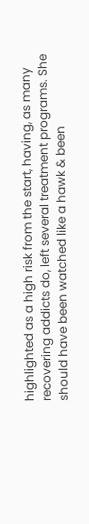highlighted as a high risk from the start, having, as many recovering addicts do, left several treatment programs. She should have been watched like a hawk & been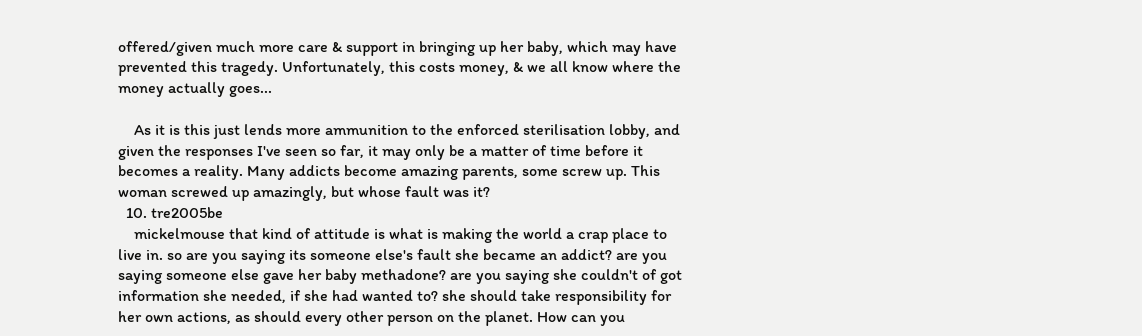offered/given much more care & support in bringing up her baby, which may have prevented this tragedy. Unfortunately, this costs money, & we all know where the money actually goes...

    As it is this just lends more ammunition to the enforced sterilisation lobby, and given the responses I've seen so far, it may only be a matter of time before it becomes a reality. Many addicts become amazing parents, some screw up. This woman screwed up amazingly, but whose fault was it?
  10. tre2005be
    mickelmouse that kind of attitude is what is making the world a crap place to live in. so are you saying its someone else's fault she became an addict? are you saying someone else gave her baby methadone? are you saying she couldn't of got information she needed, if she had wanted to? she should take responsibility for her own actions, as should every other person on the planet. How can you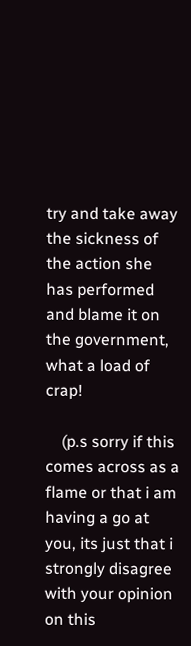try and take away the sickness of the action she has performed and blame it on the government, what a load of crap!

    (p.s sorry if this comes across as a flame or that i am having a go at you, its just that i strongly disagree with your opinion on this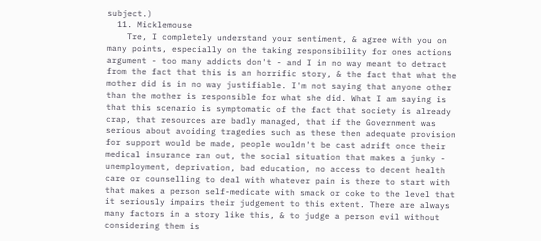subject.)
  11. Micklemouse
    Tre, I completely understand your sentiment, & agree with you on many points, especially on the taking responsibility for ones actions argument - too many addicts don't - and I in no way meant to detract from the fact that this is an horrific story, & the fact that what the mother did is in no way justifiable. I'm not saying that anyone other than the mother is responsible for what she did. What I am saying is that this scenario is symptomatic of the fact that society is already crap, that resources are badly managed, that if the Government was serious about avoiding tragedies such as these then adequate provision for support would be made, people wouldn't be cast adrift once their medical insurance ran out, the social situation that makes a junky - unemployment, deprivation, bad education, no access to decent health care or counselling to deal with whatever pain is there to start with that makes a person self-medicate with smack or coke to the level that it seriously impairs their judgement to this extent. There are always many factors in a story like this, & to judge a person evil without considering them is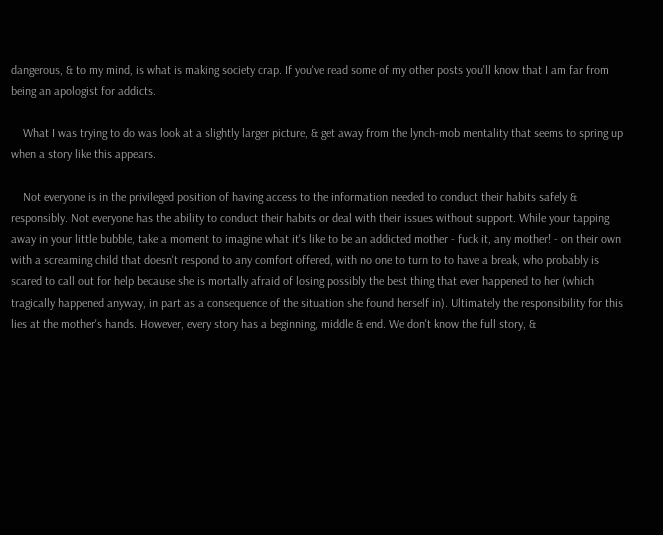dangerous, & to my mind, is what is making society crap. If you've read some of my other posts you'll know that I am far from being an apologist for addicts.

    What I was trying to do was look at a slightly larger picture, & get away from the lynch-mob mentality that seems to spring up when a story like this appears.

    Not everyone is in the privileged position of having access to the information needed to conduct their habits safely & responsibly. Not everyone has the ability to conduct their habits or deal with their issues without support. While your tapping away in your little bubble, take a moment to imagine what it's like to be an addicted mother - fuck it, any mother! - on their own with a screaming child that doesn't respond to any comfort offered, with no one to turn to to have a break, who probably is scared to call out for help because she is mortally afraid of losing possibly the best thing that ever happened to her (which tragically happened anyway, in part as a consequence of the situation she found herself in). Ultimately the responsibility for this lies at the mother's hands. However, every story has a beginning, middle & end. We don't know the full story, &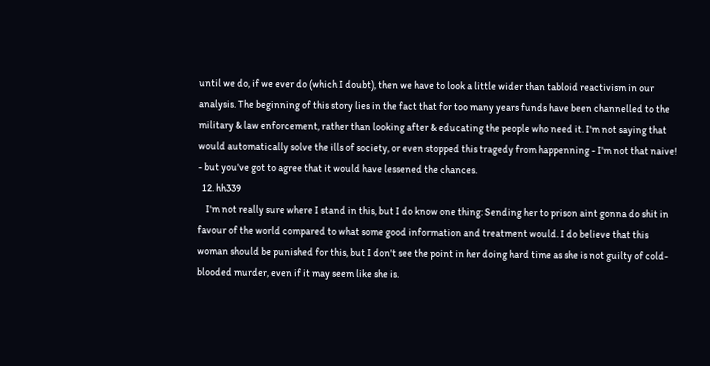until we do, if we ever do (which I doubt), then we have to look a little wider than tabloid reactivism in our analysis. The beginning of this story lies in the fact that for too many years funds have been channelled to the military & law enforcement, rather than looking after & educating the people who need it. I'm not saying that would automatically solve the ills of society, or even stopped this tragedy from happenning - I'm not that naive! - but you've got to agree that it would have lessened the chances.
  12. hh339
    I'm not really sure where I stand in this, but I do know one thing: Sending her to prison aint gonna do shit in favour of the world compared to what some good information and treatment would. I do believe that this woman should be punished for this, but I don't see the point in her doing hard time as she is not guilty of cold-blooded murder, even if it may seem like she is.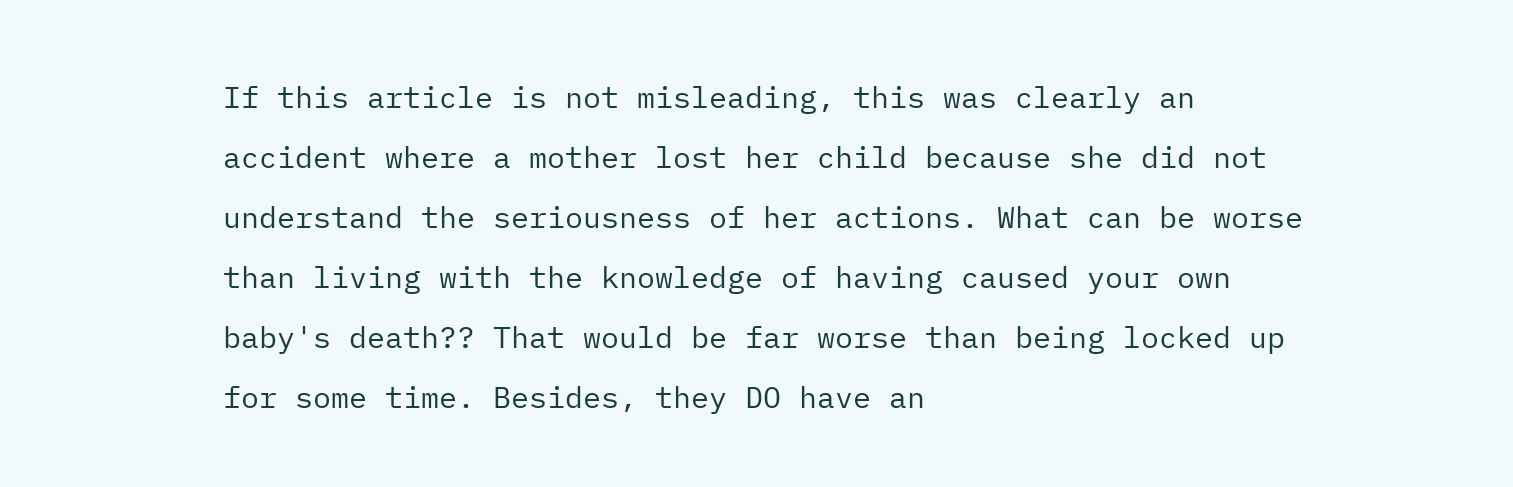If this article is not misleading, this was clearly an accident where a mother lost her child because she did not understand the seriousness of her actions. What can be worse than living with the knowledge of having caused your own baby's death?? That would be far worse than being locked up for some time. Besides, they DO have an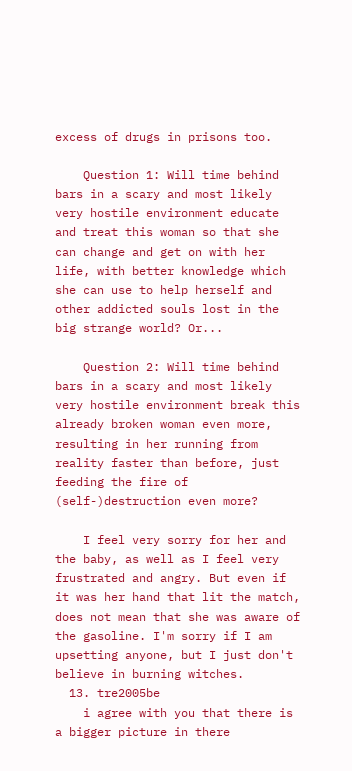excess of drugs in prisons too.

    Question 1: Will time behind bars in a scary and most likely very hostile environment educate and treat this woman so that she can change and get on with her life, with better knowledge which she can use to help herself and other addicted souls lost in the big strange world? Or...

    Question 2: Will time behind bars in a scary and most likely very hostile environment break this already broken woman even more, resulting in her running from reality faster than before, just feeding the fire of (self-)destruction even more?

    I feel very sorry for her and the baby, as well as I feel very frustrated and angry. But even if it was her hand that lit the match, does not mean that she was aware of the gasoline. I'm sorry if I am upsetting anyone, but I just don't believe in burning witches.
  13. tre2005be
    i agree with you that there is a bigger picture in there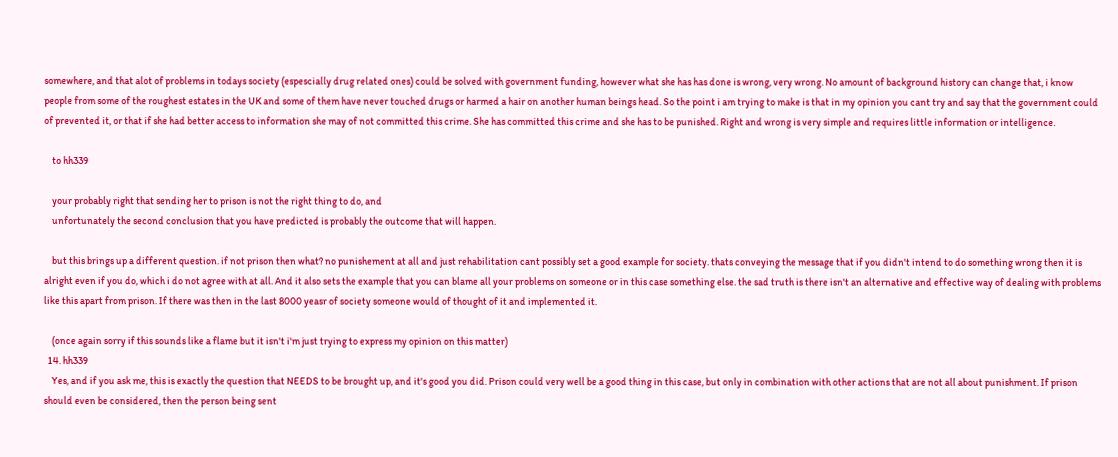somewhere, and that alot of problems in todays society (espescially drug related ones) could be solved with government funding, however what she has has done is wrong, very wrong. No amount of background history can change that, i know people from some of the roughest estates in the UK and some of them have never touched drugs or harmed a hair on another human beings head. So the point i am trying to make is that in my opinion you cant try and say that the government could of prevented it, or that if she had better access to information she may of not committed this crime. She has committed this crime and she has to be punished. Right and wrong is very simple and requires little information or intelligence.

    to hh339

    your probably right that sending her to prison is not the right thing to do, and
    unfortunately the second conclusion that you have predicted is probably the outcome that will happen.

    but this brings up a different question. if not prison then what? no punishement at all and just rehabilitation cant possibly set a good example for society. thats conveying the message that if you didn't intend to do something wrong then it is alright even if you do, which i do not agree with at all. And it also sets the example that you can blame all your problems on someone or in this case something else. the sad truth is there isn't an alternative and effective way of dealing with problems like this apart from prison. If there was then in the last 8000 yeasr of society someone would of thought of it and implemented it.

    (once again sorry if this sounds like a flame but it isn't i'm just trying to express my opinion on this matter)
  14. hh339
    Yes, and if you ask me, this is exactly the question that NEEDS to be brought up, and it's good you did. Prison could very well be a good thing in this case, but only in combination with other actions that are not all about punishment. If prison should even be considered, then the person being sent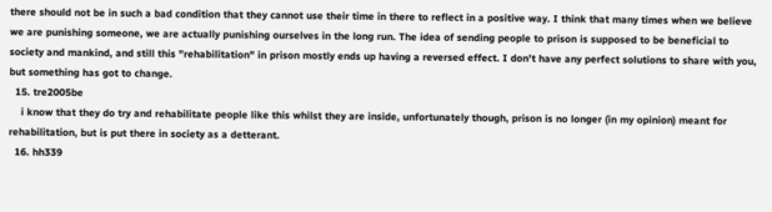there should not be in such a bad condition that they cannot use their time in there to reflect in a positive way. I think that many times when we believe we are punishing someone, we are actually punishing ourselves in the long run. The idea of sending people to prison is supposed to be beneficial to society and mankind, and still this "rehabilitation" in prison mostly ends up having a reversed effect. I don't have any perfect solutions to share with you, but something has got to change.
  15. tre2005be
    i know that they do try and rehabilitate people like this whilst they are inside, unfortunately though, prison is no longer (in my opinion) meant for rehabilitation, but is put there in society as a detterant.
  16. hh339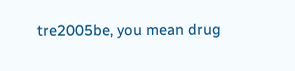tre2005be, you mean drug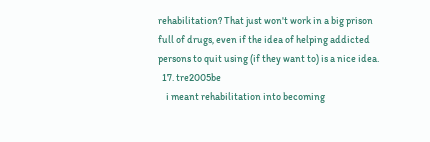rehabilitation? That just won't work in a big prison full of drugs, even if the idea of helping addicted persons to quit using (if they want to) is a nice idea.
  17. tre2005be
    i meant rehabilitation into becoming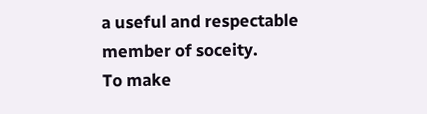a useful and respectable member of soceity.
To make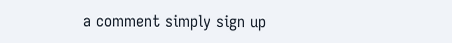a comment simply sign up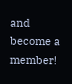and become a member!